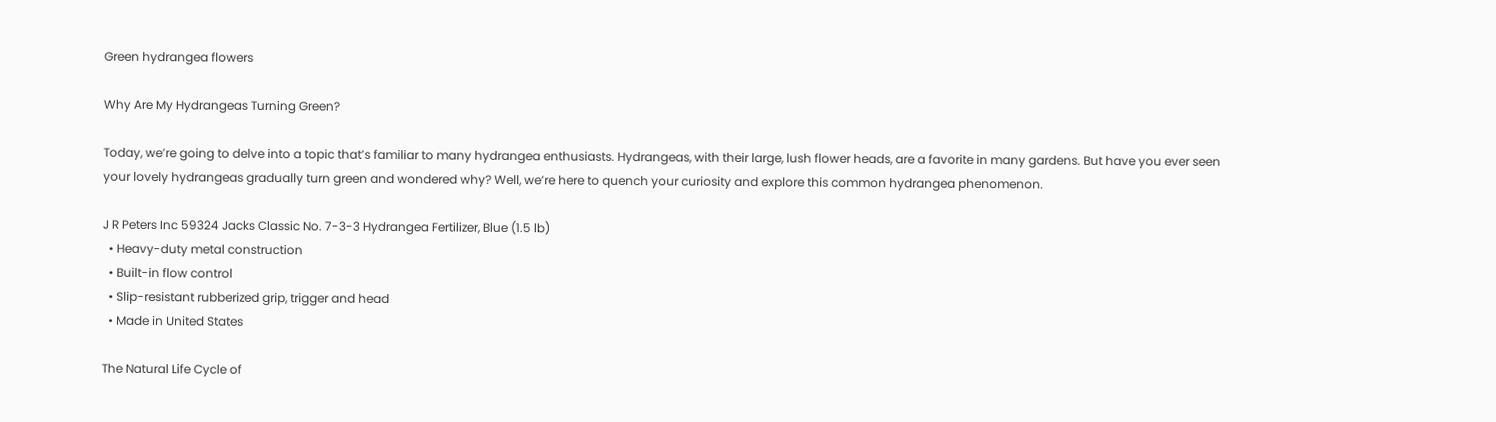Green hydrangea flowers

Why Are My Hydrangeas Turning Green?

Today, we’re going to delve into a topic that’s familiar to many hydrangea enthusiasts. Hydrangeas, with their large, lush flower heads, are a favorite in many gardens. But have you ever seen your lovely hydrangeas gradually turn green and wondered why? Well, we’re here to quench your curiosity and explore this common hydrangea phenomenon.

J R Peters Inc 59324 Jacks Classic No. 7-3-3 Hydrangea Fertilizer, Blue (1.5 lb)
  • Heavy-duty metal construction
  • Built-in flow control
  • Slip-resistant rubberized grip, trigger and head
  • Made in United States

The Natural Life Cycle of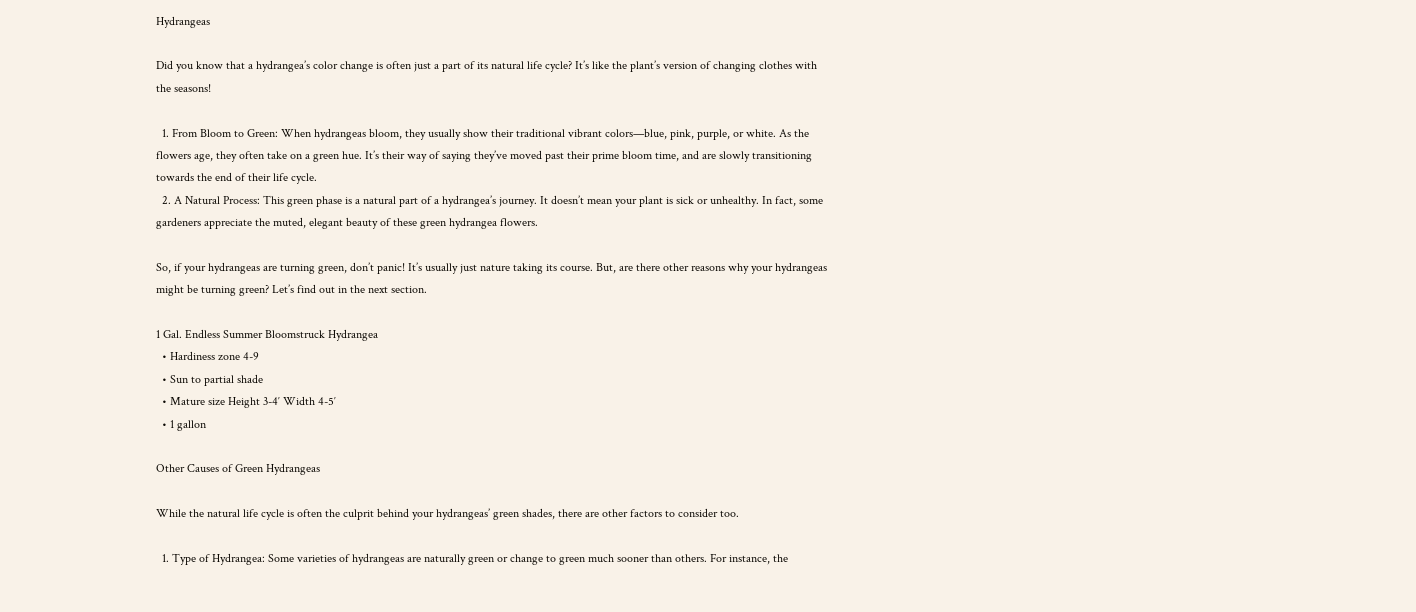Hydrangeas

Did you know that a hydrangea’s color change is often just a part of its natural life cycle? It’s like the plant’s version of changing clothes with the seasons!

  1. From Bloom to Green: When hydrangeas bloom, they usually show their traditional vibrant colors—blue, pink, purple, or white. As the flowers age, they often take on a green hue. It’s their way of saying they’ve moved past their prime bloom time, and are slowly transitioning towards the end of their life cycle.
  2. A Natural Process: This green phase is a natural part of a hydrangea’s journey. It doesn’t mean your plant is sick or unhealthy. In fact, some gardeners appreciate the muted, elegant beauty of these green hydrangea flowers.

So, if your hydrangeas are turning green, don’t panic! It’s usually just nature taking its course. But, are there other reasons why your hydrangeas might be turning green? Let’s find out in the next section.

1 Gal. Endless Summer Bloomstruck Hydrangea
  • Hardiness zone 4-9
  • Sun to partial shade
  • Mature size Height 3-4′ Width 4-5′
  • 1 gallon

Other Causes of Green Hydrangeas

While the natural life cycle is often the culprit behind your hydrangeas’ green shades, there are other factors to consider too.

  1. Type of Hydrangea: Some varieties of hydrangeas are naturally green or change to green much sooner than others. For instance, the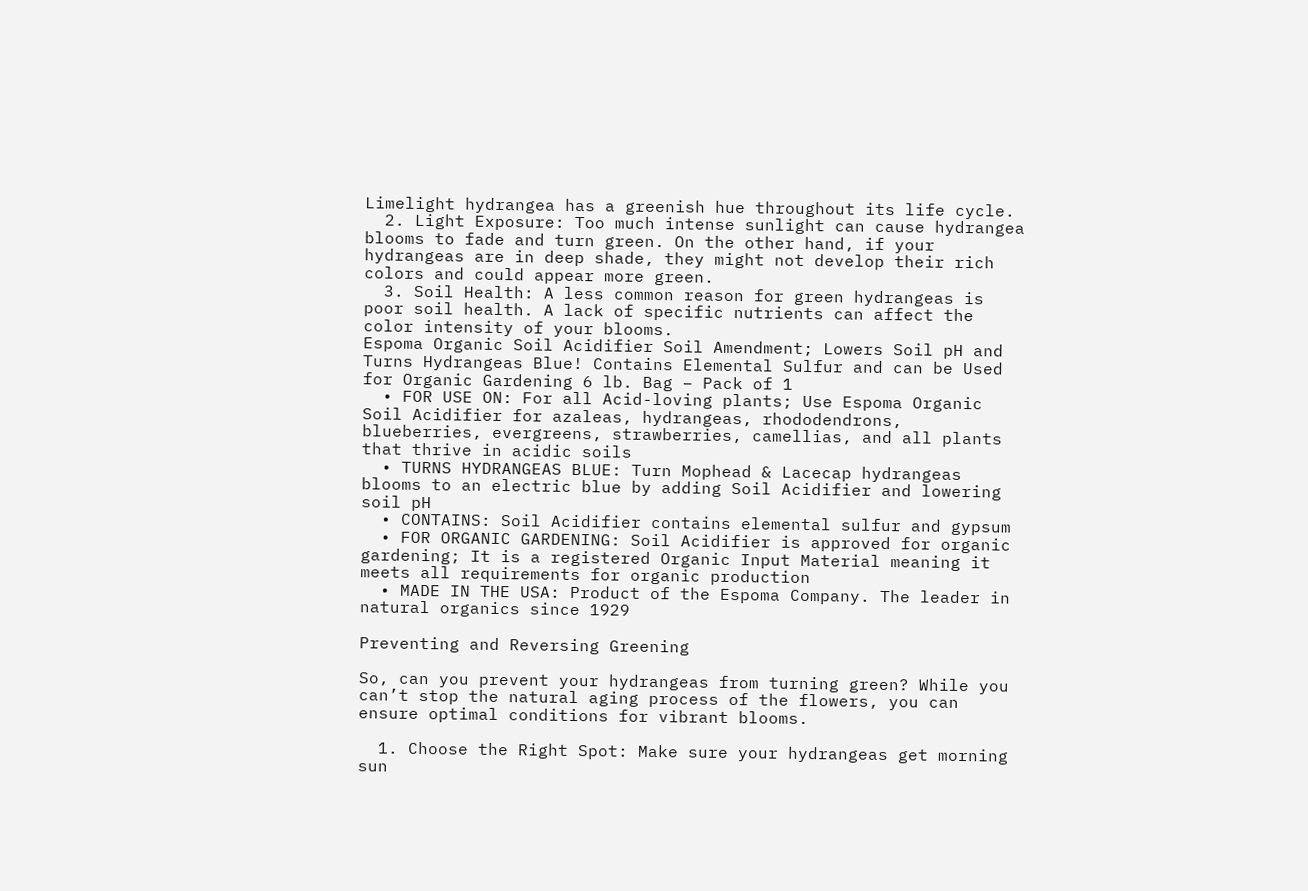Limelight hydrangea has a greenish hue throughout its life cycle.
  2. Light Exposure: Too much intense sunlight can cause hydrangea blooms to fade and turn green. On the other hand, if your hydrangeas are in deep shade, they might not develop their rich colors and could appear more green.
  3. Soil Health: A less common reason for green hydrangeas is poor soil health. A lack of specific nutrients can affect the color intensity of your blooms.
Espoma Organic Soil Acidifier Soil Amendment; Lowers Soil pH and Turns Hydrangeas Blue! Contains Elemental Sulfur and can be Used for Organic Gardening 6 lb. Bag – Pack of 1
  • FOR USE ON: For all Acid-loving plants; Use Espoma Organic Soil Acidifier for azaleas, hydrangeas, rhododendrons, blueberries, evergreens, strawberries, camellias, and all plants that thrive in acidic soils
  • TURNS HYDRANGEAS BLUE: Turn Mophead & Lacecap hydrangeas blooms to an electric blue by adding Soil Acidifier and lowering soil pH
  • CONTAINS: Soil Acidifier contains elemental sulfur and gypsum
  • FOR ORGANIC GARDENING: Soil Acidifier is approved for organic gardening; It is a registered Organic Input Material meaning it meets all requirements for organic production
  • MADE IN THE USA: Product of the Espoma Company. The leader in natural organics since 1929

Preventing and Reversing Greening

So, can you prevent your hydrangeas from turning green? While you can’t stop the natural aging process of the flowers, you can ensure optimal conditions for vibrant blooms.

  1. Choose the Right Spot: Make sure your hydrangeas get morning sun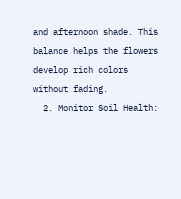and afternoon shade. This balance helps the flowers develop rich colors without fading.
  2. Monitor Soil Health: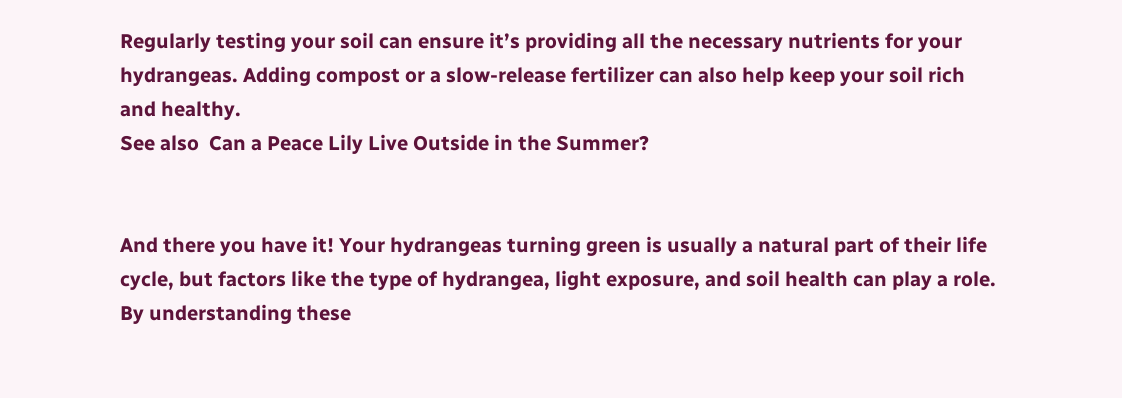Regularly testing your soil can ensure it’s providing all the necessary nutrients for your hydrangeas. Adding compost or a slow-release fertilizer can also help keep your soil rich and healthy.
See also  Can a Peace Lily Live Outside in the Summer?


And there you have it! Your hydrangeas turning green is usually a natural part of their life cycle, but factors like the type of hydrangea, light exposure, and soil health can play a role. By understanding these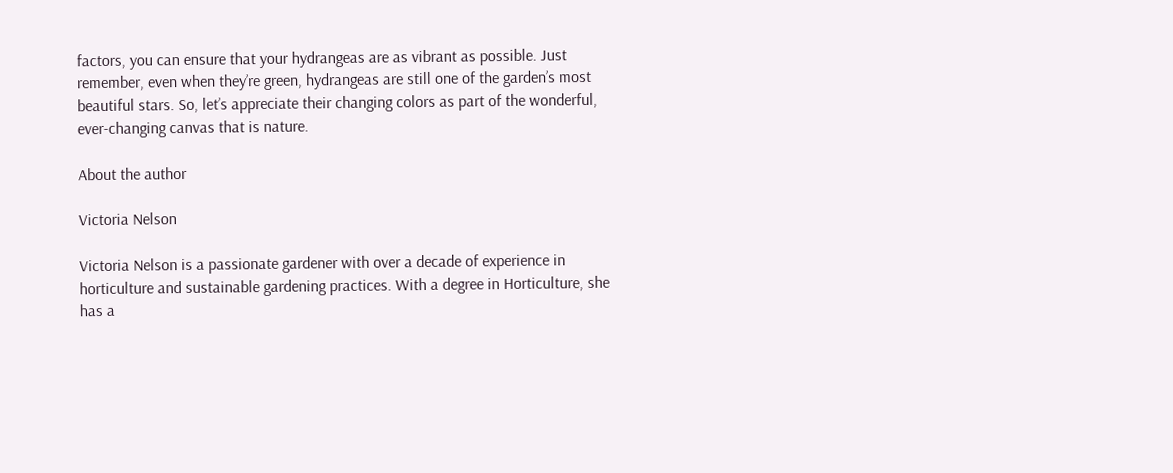factors, you can ensure that your hydrangeas are as vibrant as possible. Just remember, even when they’re green, hydrangeas are still one of the garden’s most beautiful stars. So, let’s appreciate their changing colors as part of the wonderful, ever-changing canvas that is nature.

About the author

Victoria Nelson

Victoria Nelson is a passionate gardener with over a decade of experience in horticulture and sustainable gardening practices. With a degree in Horticulture, she has a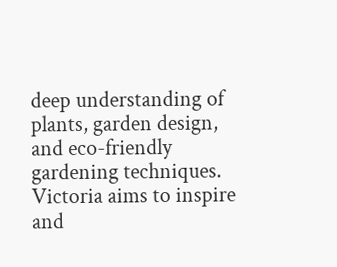deep understanding of plants, garden design, and eco-friendly gardening techniques. Victoria aims to inspire and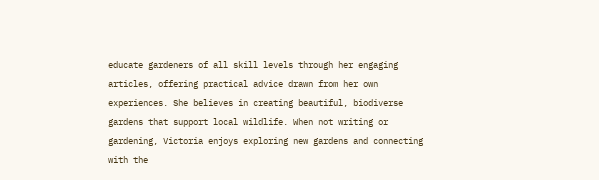educate gardeners of all skill levels through her engaging articles, offering practical advice drawn from her own experiences. She believes in creating beautiful, biodiverse gardens that support local wildlife. When not writing or gardening, Victoria enjoys exploring new gardens and connecting with the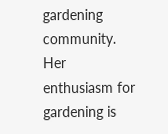gardening community. Her enthusiasm for gardening is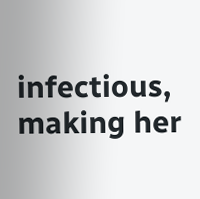infectious, making her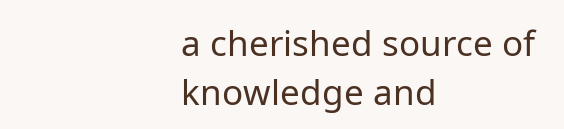a cherished source of knowledge and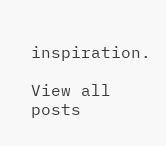inspiration.

View all posts